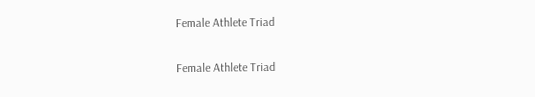Female Athlete Triad

Female Athlete Triad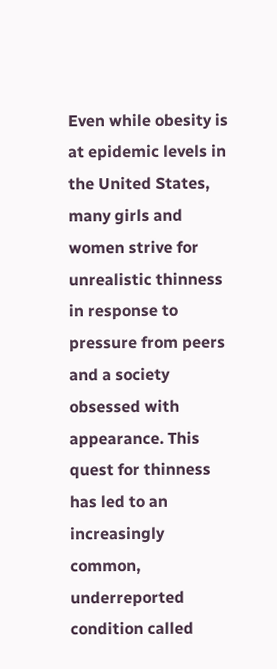Even while obesity is at epidemic levels in the United States, many girls and women strive for unrealistic thinness in response to pressure from peers and a society obsessed with appearance. This quest for thinness has led to an increasingly common, underreported condition called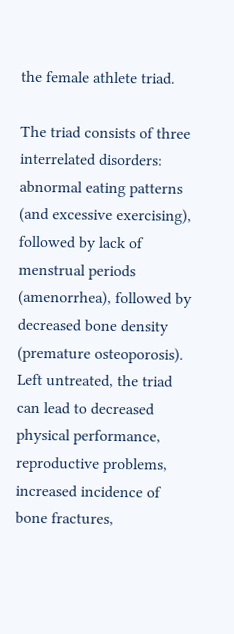the female athlete triad.

The triad consists of three interrelated disorders: abnormal eating patterns (and excessive exercising), followed by lack of menstrual periods (amenorrhea), followed by decreased bone density (premature osteoporosis). Left untreated, the triad can lead to decreased physical performance, reproductive problems, increased incidence of bone fractures,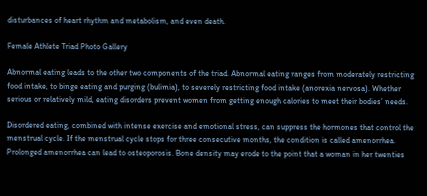disturbances of heart rhythm and metabolism, and even death.

Female Athlete Triad Photo Gallery

Abnormal eating leads to the other two components of the triad. Abnormal eating ranges from moderately restricting food intake, to binge eating and purging (bulimia), to severely restricting food intake (anorexia nervosa). Whether serious or relatively mild, eating disorders prevent women from getting enough calories to meet their bodies’ needs.

Disordered eating, combined with intense exercise and emotional stress, can suppress the hormones that control the menstrual cycle. If the menstrual cycle stops for three consecutive months, the condition is called amenorrhea. Prolonged amenorrhea can lead to osteoporosis. Bone density may erode to the point that a woman in her twenties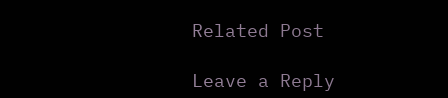Related Post

Leave a Reply